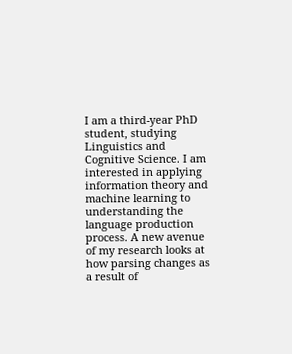I am a third-year PhD student, studying Linguistics and Cognitive Science. I am interested in applying information theory and machine learning to understanding the language production process. A new avenue of my research looks at how parsing changes as a result of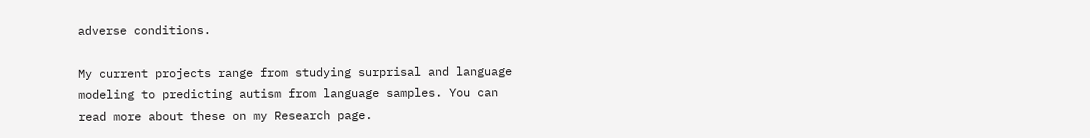adverse conditions.

My current projects range from studying surprisal and language modeling to predicting autism from language samples. You can read more about these on my Research page.